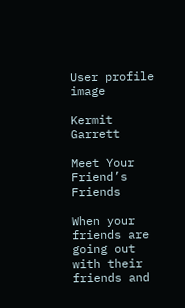User profile image

Kermit Garrett

Meet Your Friend’s Friends

When your friends are going out with their friends and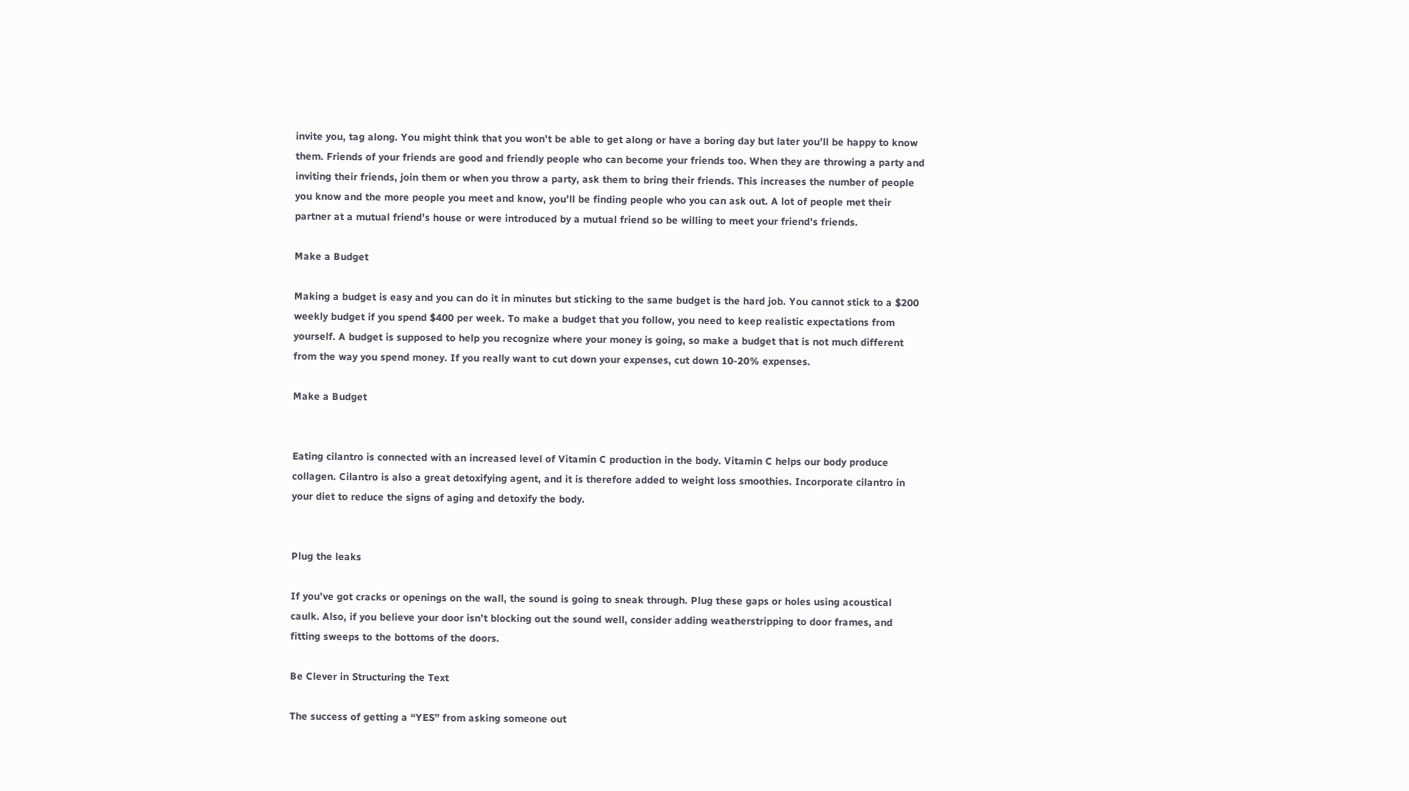invite you, tag along. You might think that you won’t be able to get along or have a boring day but later you’ll be happy to know them. Friends of your friends are good and friendly people who can become your friends too. When they are throwing a party and inviting their friends, join them or when you throw a party, ask them to bring their friends. This increases the number of people you know and the more people you meet and know, you’ll be finding people who you can ask out. A lot of people met their partner at a mutual friend’s house or were introduced by a mutual friend so be willing to meet your friend’s friends.

Make a Budget

Making a budget is easy and you can do it in minutes but sticking to the same budget is the hard job. You cannot stick to a $200 weekly budget if you spend $400 per week. To make a budget that you follow, you need to keep realistic expectations from yourself. A budget is supposed to help you recognize where your money is going, so make a budget that is not much different from the way you spend money. If you really want to cut down your expenses, cut down 10-20% expenses.

Make a Budget


Eating cilantro is connected with an increased level of Vitamin C production in the body. Vitamin C helps our body produce collagen. Cilantro is also a great detoxifying agent, and it is therefore added to weight loss smoothies. Incorporate cilantro in your diet to reduce the signs of aging and detoxify the body.


Plug the leaks

If you’ve got cracks or openings on the wall, the sound is going to sneak through. Plug these gaps or holes using acoustical caulk. Also, if you believe your door isn’t blocking out the sound well, consider adding weatherstripping to door frames, and fitting sweeps to the bottoms of the doors.

Be Clever in Structuring the Text

The success of getting a “YES” from asking someone out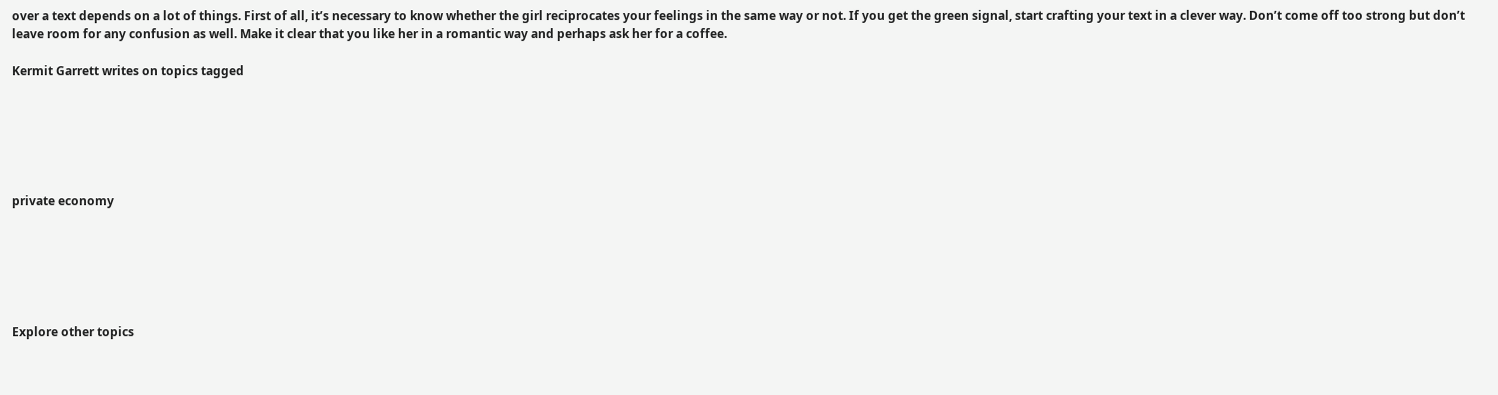over a text depends on a lot of things. First of all, it’s necessary to know whether the girl reciprocates your feelings in the same way or not. If you get the green signal, start crafting your text in a clever way. Don’t come off too strong but don’t leave room for any confusion as well. Make it clear that you like her in a romantic way and perhaps ask her for a coffee.

Kermit Garrett writes on topics tagged






private economy






Explore other topics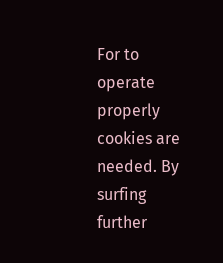For to operate properly cookies are needed. By surfing further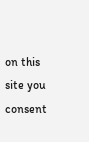on this site you consent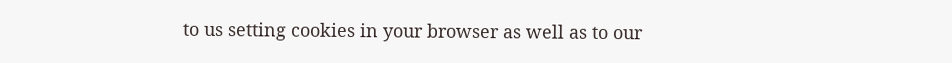to us setting cookies in your browser as well as to our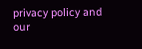privacy policy and our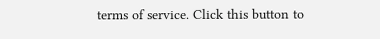terms of service. Click this button to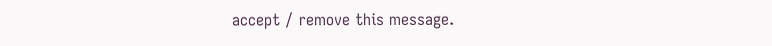accept / remove this message.